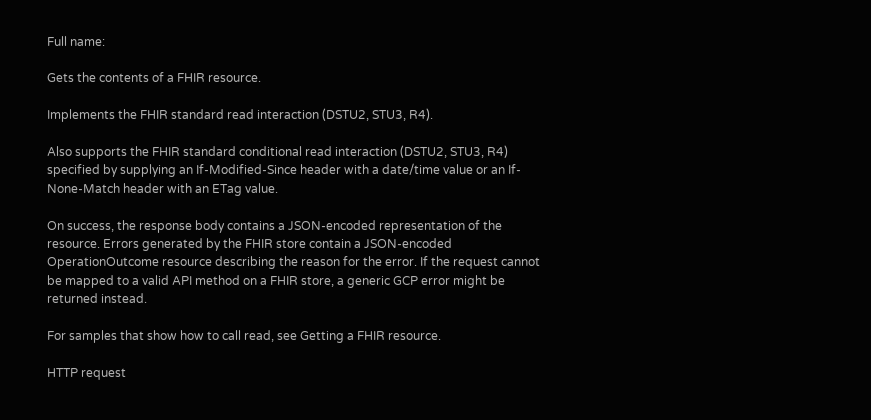Full name:

Gets the contents of a FHIR resource.

Implements the FHIR standard read interaction (DSTU2, STU3, R4).

Also supports the FHIR standard conditional read interaction (DSTU2, STU3, R4) specified by supplying an If-Modified-Since header with a date/time value or an If-None-Match header with an ETag value.

On success, the response body contains a JSON-encoded representation of the resource. Errors generated by the FHIR store contain a JSON-encoded OperationOutcome resource describing the reason for the error. If the request cannot be mapped to a valid API method on a FHIR store, a generic GCP error might be returned instead.

For samples that show how to call read, see Getting a FHIR resource.

HTTP request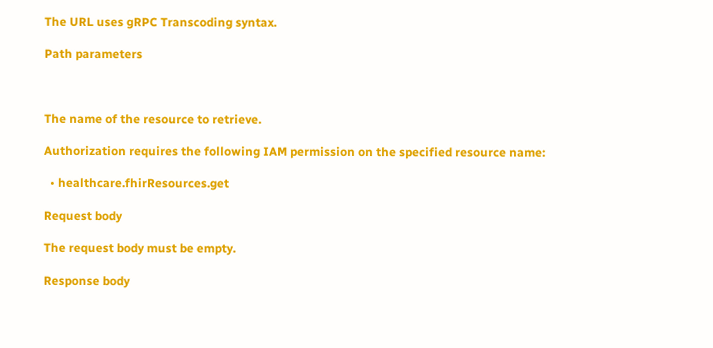The URL uses gRPC Transcoding syntax.

Path parameters



The name of the resource to retrieve.

Authorization requires the following IAM permission on the specified resource name:

  • healthcare.fhirResources.get

Request body

The request body must be empty.

Response body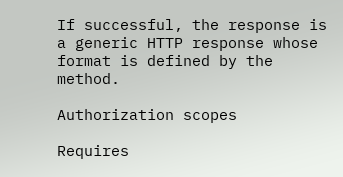If successful, the response is a generic HTTP response whose format is defined by the method.

Authorization scopes

Requires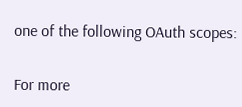one of the following OAuth scopes:


For more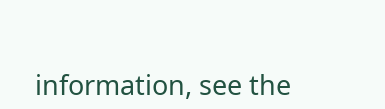information, see the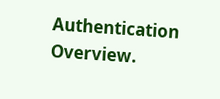Authentication Overview.